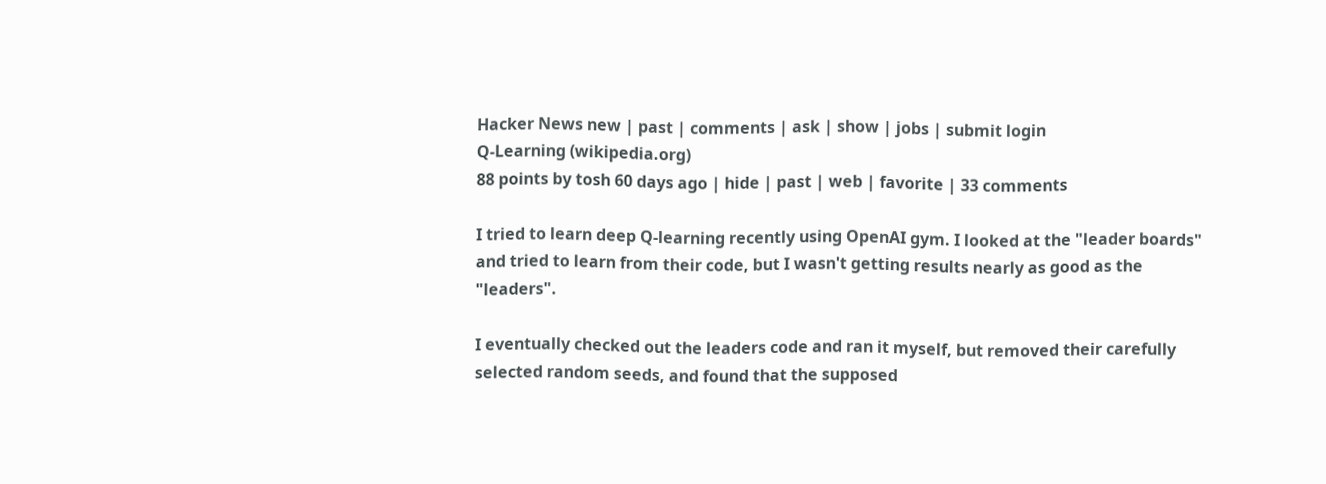Hacker News new | past | comments | ask | show | jobs | submit login
Q-Learning (wikipedia.org)
88 points by tosh 60 days ago | hide | past | web | favorite | 33 comments

I tried to learn deep Q-learning recently using OpenAI gym. I looked at the "leader boards" and tried to learn from their code, but I wasn't getting results nearly as good as the "leaders".

I eventually checked out the leaders code and ran it myself, but removed their carefully selected random seeds, and found that the supposed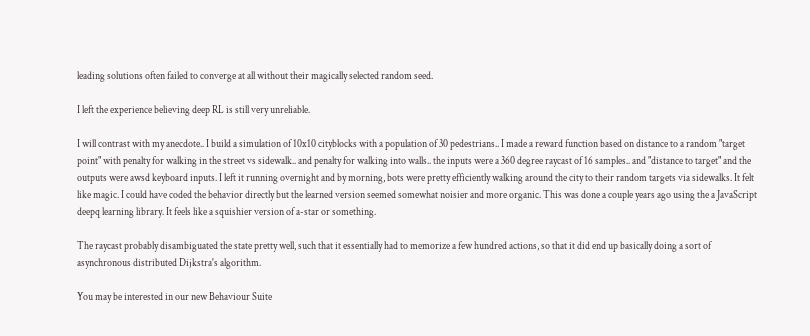leading solutions often failed to converge at all without their magically selected random seed.

I left the experience believing deep RL is still very unreliable.

I will contrast with my anecdote.. I build a simulation of 10x10 cityblocks with a population of 30 pedestrians.. I made a reward function based on distance to a random "target point" with penalty for walking in the street vs sidewalk.. and penalty for walking into walls.. the inputs were a 360 degree raycast of 16 samples.. and "distance to target" and the outputs were awsd keyboard inputs. I left it running overnight and by morning, bots were pretty efficiently walking around the city to their random targets via sidewalks. It felt like magic. I could have coded the behavior directly but the learned version seemed somewhat noisier and more organic. This was done a couple years ago using the a JavaScript deepq learning library. It feels like a squishier version of a-star or something.

The raycast probably disambiguated the state pretty well, such that it essentially had to memorize a few hundred actions, so that it did end up basically doing a sort of asynchronous distributed Dijkstra's algorithm.

You may be interested in our new Behaviour Suite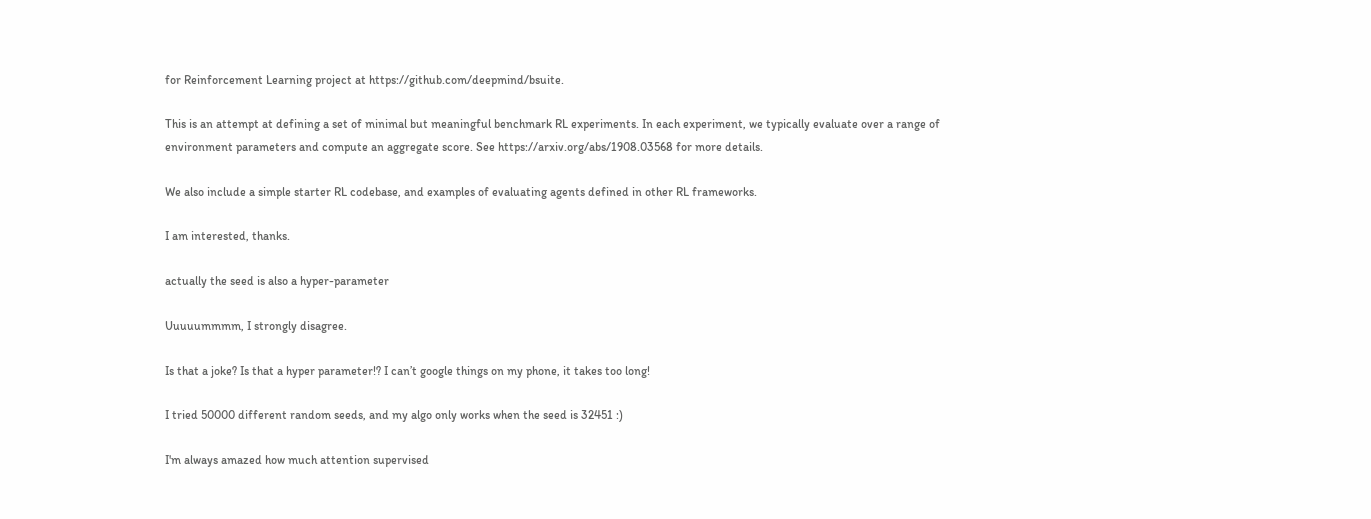for Reinforcement Learning project at https://github.com/deepmind/bsuite.

This is an attempt at defining a set of minimal but meaningful benchmark RL experiments. In each experiment, we typically evaluate over a range of environment parameters and compute an aggregate score. See https://arxiv.org/abs/1908.03568 for more details.

We also include a simple starter RL codebase, and examples of evaluating agents defined in other RL frameworks.

I am interested, thanks.

actually the seed is also a hyper-parameter

Uuuuummmm, I strongly disagree.

Is that a joke? Is that a hyper parameter!? I can’t google things on my phone, it takes too long!

I tried 50000 different random seeds, and my algo only works when the seed is 32451 :)

I'm always amazed how much attention supervised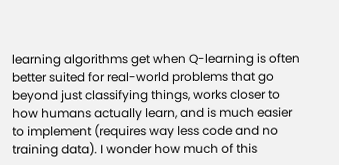learning algorithms get when Q-learning is often better suited for real-world problems that go beyond just classifying things, works closer to how humans actually learn, and is much easier to implement (requires way less code and no training data). I wonder how much of this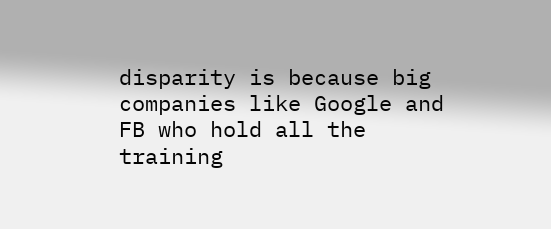disparity is because big companies like Google and FB who hold all the training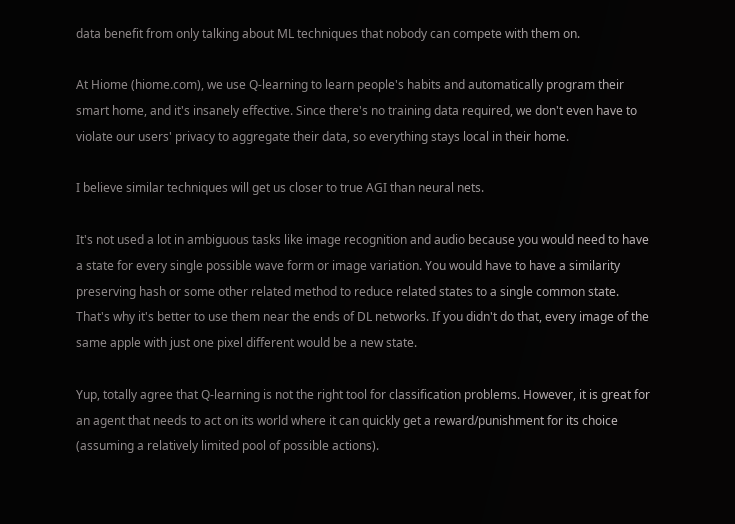data benefit from only talking about ML techniques that nobody can compete with them on.

At Hiome (hiome.com), we use Q-learning to learn people's habits and automatically program their smart home, and it's insanely effective. Since there's no training data required, we don't even have to violate our users' privacy to aggregate their data, so everything stays local in their home.

I believe similar techniques will get us closer to true AGI than neural nets.

It's not used a lot in ambiguous tasks like image recognition and audio because you would need to have a state for every single possible wave form or image variation. You would have to have a similarity preserving hash or some other related method to reduce related states to a single common state. That's why it's better to use them near the ends of DL networks. If you didn't do that, every image of the same apple with just one pixel different would be a new state.

Yup, totally agree that Q-learning is not the right tool for classification problems. However, it is great for an agent that needs to act on its world where it can quickly get a reward/punishment for its choice (assuming a relatively limited pool of possible actions).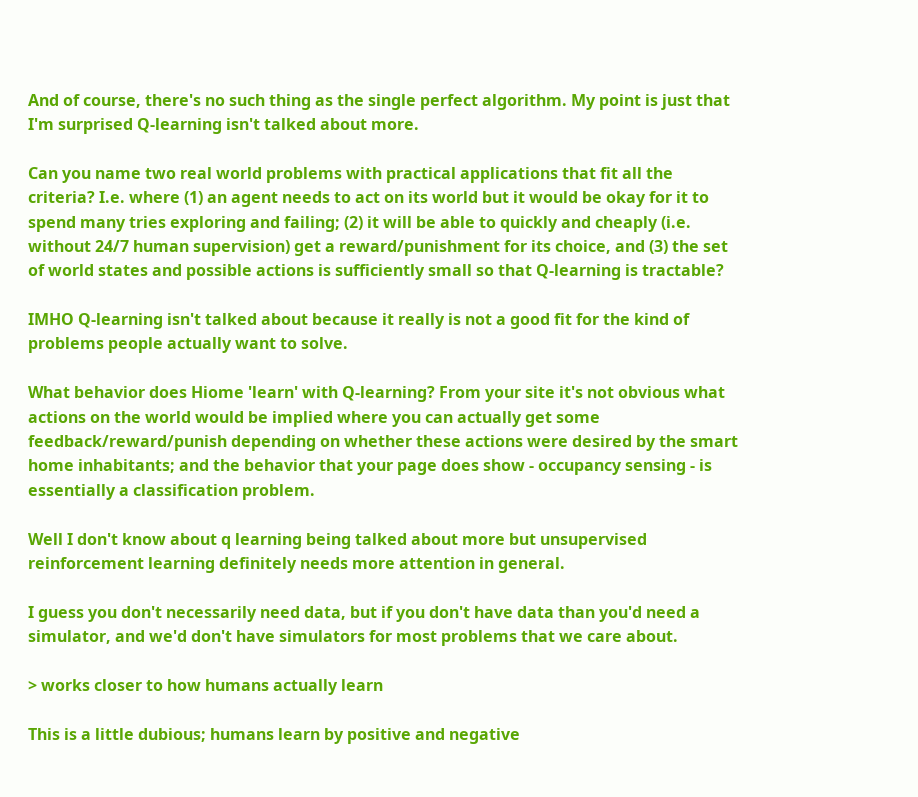And of course, there's no such thing as the single perfect algorithm. My point is just that I'm surprised Q-learning isn't talked about more.

Can you name two real world problems with practical applications that fit all the criteria? I.e. where (1) an agent needs to act on its world but it would be okay for it to spend many tries exploring and failing; (2) it will be able to quickly and cheaply (i.e. without 24/7 human supervision) get a reward/punishment for its choice, and (3) the set of world states and possible actions is sufficiently small so that Q-learning is tractable?

IMHO Q-learning isn't talked about because it really is not a good fit for the kind of problems people actually want to solve.

What behavior does Hiome 'learn' with Q-learning? From your site it's not obvious what actions on the world would be implied where you can actually get some feedback/reward/punish depending on whether these actions were desired by the smart home inhabitants; and the behavior that your page does show - occupancy sensing - is essentially a classification problem.

Well I don't know about q learning being talked about more but unsupervised reinforcement learning definitely needs more attention in general.

I guess you don't necessarily need data, but if you don't have data than you'd need a simulator, and we'd don't have simulators for most problems that we care about.

> works closer to how humans actually learn

This is a little dubious; humans learn by positive and negative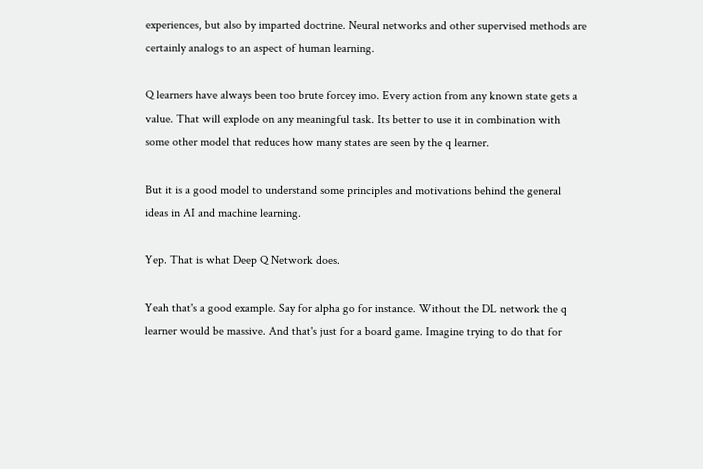experiences, but also by imparted doctrine. Neural networks and other supervised methods are certainly analogs to an aspect of human learning.

Q learners have always been too brute forcey imo. Every action from any known state gets a value. That will explode on any meaningful task. Its better to use it in combination with some other model that reduces how many states are seen by the q learner.

But it is a good model to understand some principles and motivations behind the general ideas in AI and machine learning.

Yep. That is what Deep Q Network does.

Yeah that's a good example. Say for alpha go for instance. Without the DL network the q learner would be massive. And that's just for a board game. Imagine trying to do that for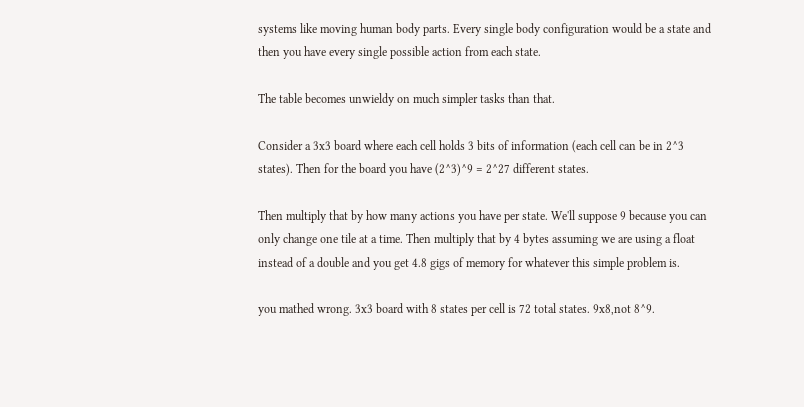systems like moving human body parts. Every single body configuration would be a state and then you have every single possible action from each state.

The table becomes unwieldy on much simpler tasks than that.

Consider a 3x3 board where each cell holds 3 bits of information (each cell can be in 2^3 states). Then for the board you have (2^3)^9 = 2^27 different states.

Then multiply that by how many actions you have per state. We'll suppose 9 because you can only change one tile at a time. Then multiply that by 4 bytes assuming we are using a float instead of a double and you get 4.8 gigs of memory for whatever this simple problem is.

you mathed wrong. 3x3 board with 8 states per cell is 72 total states. 9x8,not 8^9.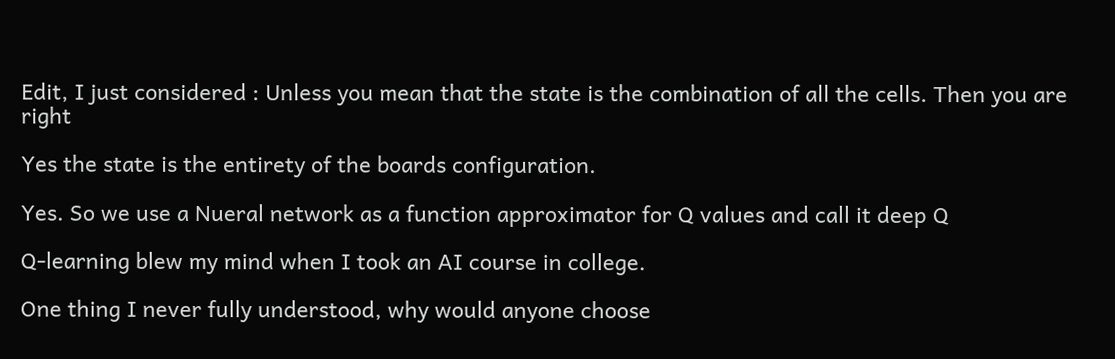Edit, I just considered : Unless you mean that the state is the combination of all the cells. Then you are right

Yes the state is the entirety of the boards configuration.

Yes. So we use a Nueral network as a function approximator for Q values and call it deep Q

Q-learning blew my mind when I took an AI course in college.

One thing I never fully understood, why would anyone choose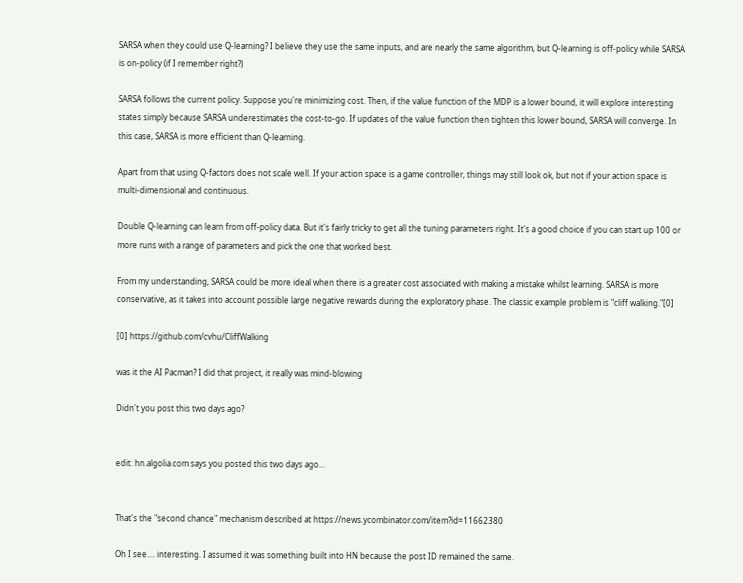SARSA when they could use Q-learning? I believe they use the same inputs, and are nearly the same algorithm, but Q-learning is off-policy while SARSA is on-policy (if I remember right?)

SARSA follows the current policy. Suppose you're minimizing cost. Then, if the value function of the MDP is a lower bound, it will explore interesting states simply because SARSA underestimates the cost-to-go. If updates of the value function then tighten this lower bound, SARSA will converge. In this case, SARSA is more efficient than Q-learning.

Apart from that using Q-factors does not scale well. If your action space is a game controller, things may still look ok, but not if your action space is multi-dimensional and continuous.

Double Q-learning can learn from off-policy data. But it's fairly tricky to get all the tuning parameters right. It's a good choice if you can start up 100 or more runs with a range of parameters and pick the one that worked best.

From my understanding, SARSA could be more ideal when there is a greater cost associated with making a mistake whilst learning. SARSA is more conservative, as it takes into account possible large negative rewards during the exploratory phase. The classic example problem is "cliff walking."[0]

[0] https://github.com/cvhu/CliffWalking

was it the AI Pacman? I did that project, it really was mind-blowing

Didn't you post this two days ago?


edit: hn.algolia.com says you posted this two days ago...


That's the "second chance" mechanism described at https://news.ycombinator.com/item?id=11662380

Oh I see.... interesting. I assumed it was something built into HN because the post ID remained the same.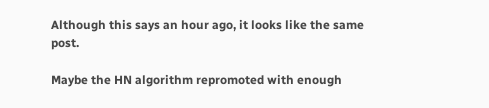Although this says an hour ago, it looks like the same post.

Maybe the HN algorithm repromoted with enough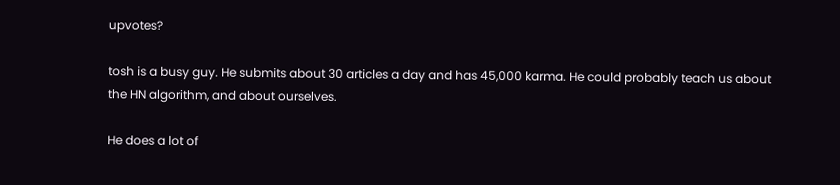upvotes?

tosh is a busy guy. He submits about 30 articles a day and has 45,000 karma. He could probably teach us about the HN algorithm, and about ourselves.

He does a lot of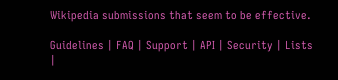Wikipedia submissions that seem to be effective.

Guidelines | FAQ | Support | API | Security | Lists |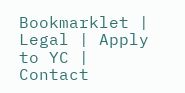Bookmarklet | Legal | Apply to YC | Contact